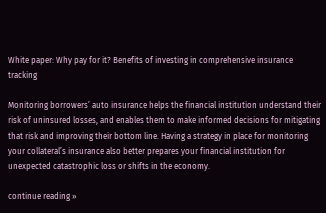White paper: Why pay for it? Benefits of investing in comprehensive insurance tracking

Monitoring borrowers’ auto insurance helps the financial institution understand their risk of uninsured losses, and enables them to make informed decisions for mitigating that risk and improving their bottom line. Having a strategy in place for monitoring your collateral’s insurance also better prepares your financial institution for unexpected catastrophic loss or shifts in the economy.

continue reading »